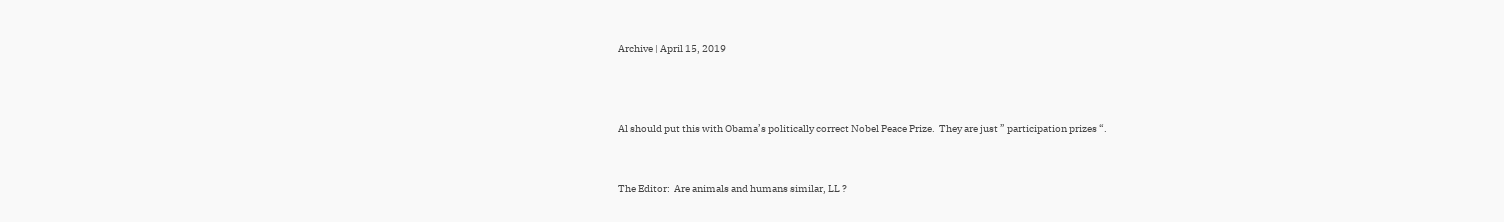Archive | April 15, 2019



Al should put this with Obama’s politically correct Nobel Peace Prize.  They are just ” participation prizes “.


The Editor:  Are animals and humans similar, LL ?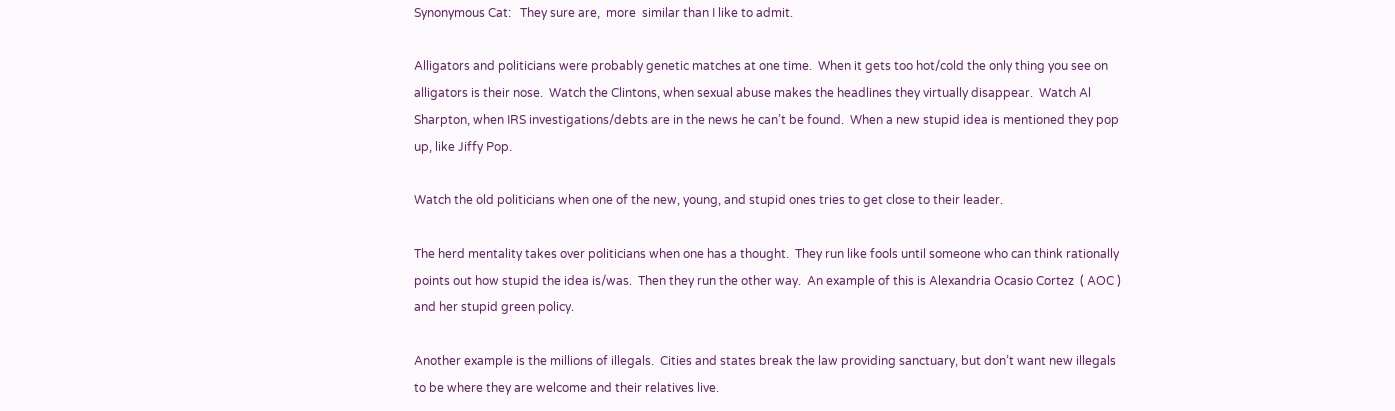Synonymous Cat:   They sure are,  more  similar than I like to admit.

Alligators and politicians were probably genetic matches at one time.  When it gets too hot/cold the only thing you see on alligators is their nose.  Watch the Clintons, when sexual abuse makes the headlines they virtually disappear.  Watch Al Sharpton, when IRS investigations/debts are in the news he can’t be found.  When a new stupid idea is mentioned they pop up, like Jiffy Pop.

Watch the old politicians when one of the new, young, and stupid ones tries to get close to their leader.

The herd mentality takes over politicians when one has a thought.  They run like fools until someone who can think rationally points out how stupid the idea is/was.  Then they run the other way.  An example of this is Alexandria Ocasio Cortez  ( AOC ) and her stupid green policy.

Another example is the millions of illegals.  Cities and states break the law providing sanctuary, but don’t want new illegals to be where they are welcome and their relatives live.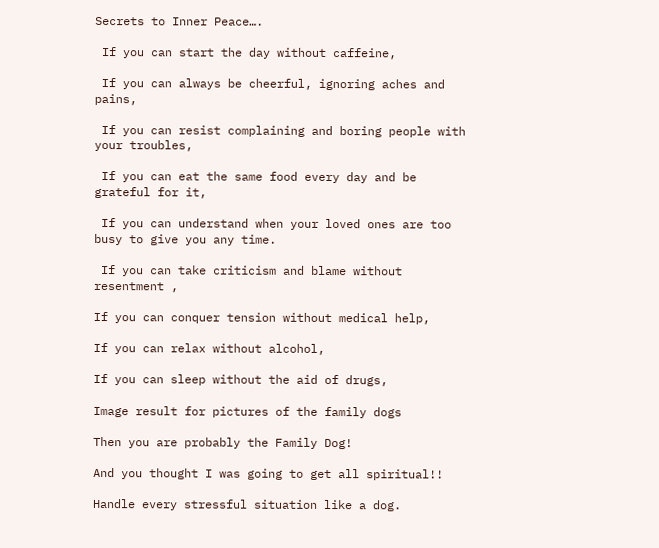Secrets to Inner Peace….

 If you can start the day without caffeine,

 If you can always be cheerful, ignoring aches and pains,

 If you can resist complaining and boring people with your troubles,

 If you can eat the same food every day and be grateful for it,

 If you can understand when your loved ones are too busy to give you any time.

 If you can take criticism and blame without resentment ,

If you can conquer tension without medical help,

If you can relax without alcohol,

If you can sleep without the aid of drugs,

Image result for pictures of the family dogs

Then you are probably the Family Dog!

And you thought I was going to get all spiritual!!

Handle every stressful situation like a dog.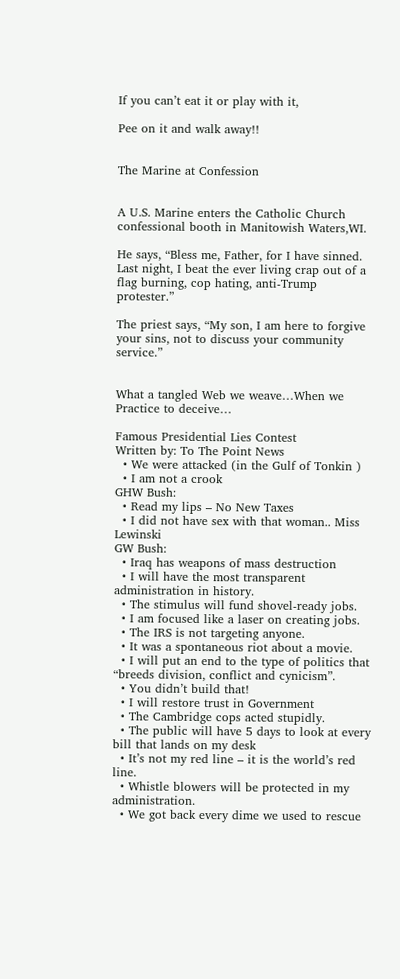If you can’t eat it or play with it,

Pee on it and walk away!!


The Marine at Confession


A U.S. Marine enters the Catholic Church confessional booth in Manitowish Waters,WI.

He says, “Bless me, Father, for I have sinned. Last night, I beat the ever living crap out of a flag burning, cop hating, anti-Trump protester.”

The priest says, “My son, I am here to forgive your sins, not to discuss your community service.”


What a tangled Web we weave…When we Practice to deceive…

Famous Presidential Lies Contest
Written by: To The Point News
  • We were attacked (in the Gulf of Tonkin )
  • I am not a crook
GHW Bush:
  • Read my lips – No New Taxes
  • I did not have sex with that woman.. Miss Lewinski
GW Bush:
  • Iraq has weapons of mass destruction
  • I will have the most transparent administration in history.
  • The stimulus will fund shovel-ready jobs.
  • I am focused like a laser on creating jobs.
  • The IRS is not targeting anyone.
  • It was a spontaneous riot about a movie.
  • I will put an end to the type of politics that “breeds division, conflict and cynicism”.
  • You didn’t build that!
  • I will restore trust in Government
  • The Cambridge cops acted stupidly.
  • The public will have 5 days to look at every bill that lands on my desk
  • It’s not my red line – it is the world’s red line.
  • Whistle blowers will be protected in my administration.
  • We got back every dime we used to rescue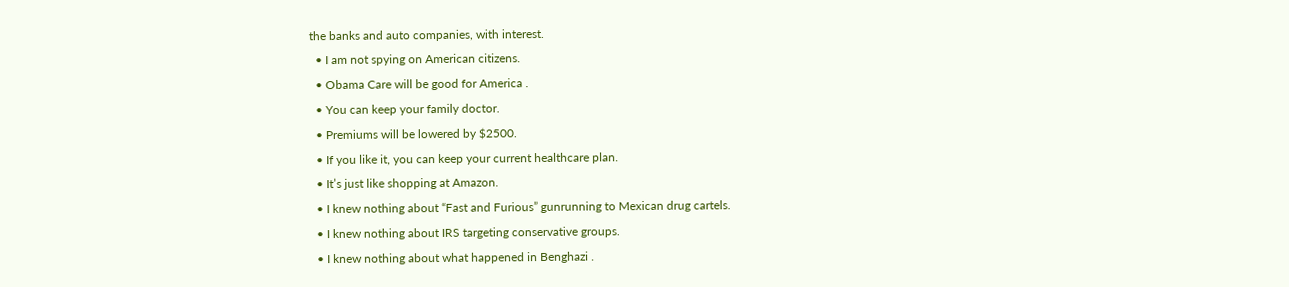the banks and auto companies, with interest.
  • I am not spying on American citizens.
  • Obama Care will be good for America .
  • You can keep your family doctor.
  • Premiums will be lowered by $2500.
  • If you like it, you can keep your current healthcare plan.
  • It’s just like shopping at Amazon.
  • I knew nothing about “Fast and Furious” gunrunning to Mexican drug cartels.
  • I knew nothing about IRS targeting conservative groups.
  • I knew nothing about what happened in Benghazi .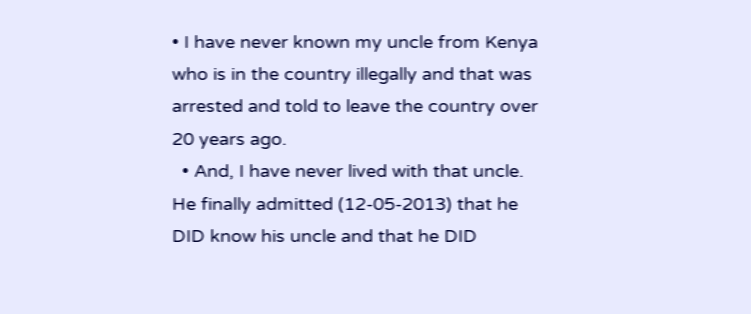• I have never known my uncle from Kenya who is in the country illegally and that was arrested and told to leave the country over 20 years ago.
  • And, I have never lived with that uncle.  He finally admitted (12-05-2013) that he DID know his uncle and that he DID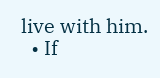live with him.
  • If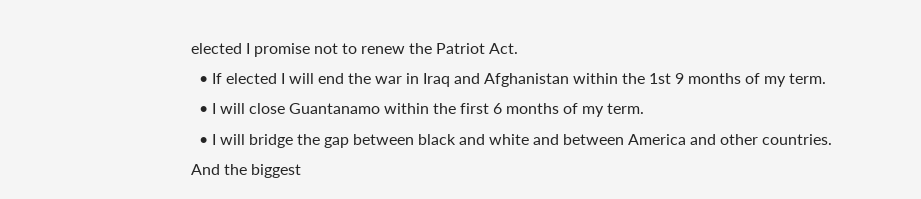elected I promise not to renew the Patriot Act.
  • If elected I will end the war in Iraq and Afghanistan within the 1st 9 months of my term.
  • I will close Guantanamo within the first 6 months of my term.
  • I will bridge the gap between black and white and between America and other countries.
And the biggest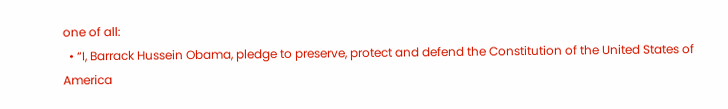one of all:
  • “I, Barrack Hussein Obama, pledge to preserve, protect and defend the Constitution of the United States of America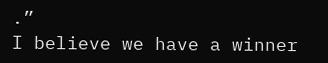.”
I believe we have a winner